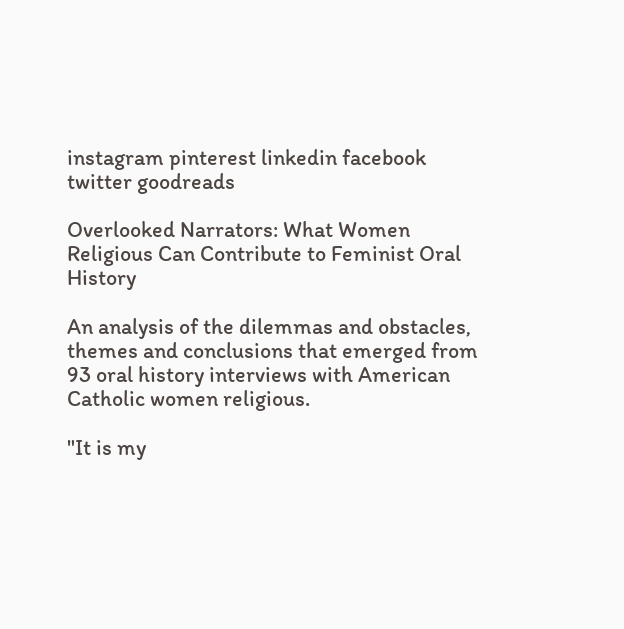instagram pinterest linkedin facebook twitter goodreads

Overlooked Narrators: What Women Religious Can Contribute to Feminist Oral History

An analysis of the dilemmas and obstacles, themes and conclusions that emerged from 93 oral history interviews with American Catholic women religious.

"It is my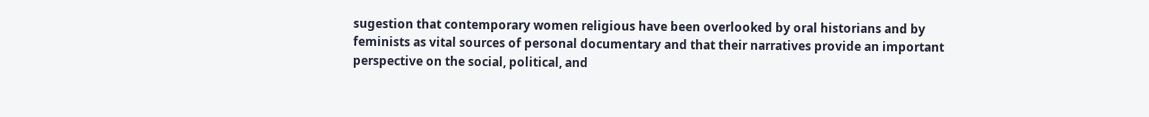sugestion that contemporary women religious have been overlooked by oral historians and by feminists as vital sources of personal documentary and that their narratives provide an important perspective on the social, political, and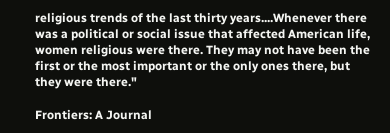religious trends of the last thirty years....Whenever there was a political or social issue that affected American life, women religious were there. They may not have been the first or the most important or the only ones there, but they were there."

Frontiers: A Journal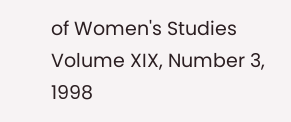of Women's Studies
Volume XIX, Number 3, 1998